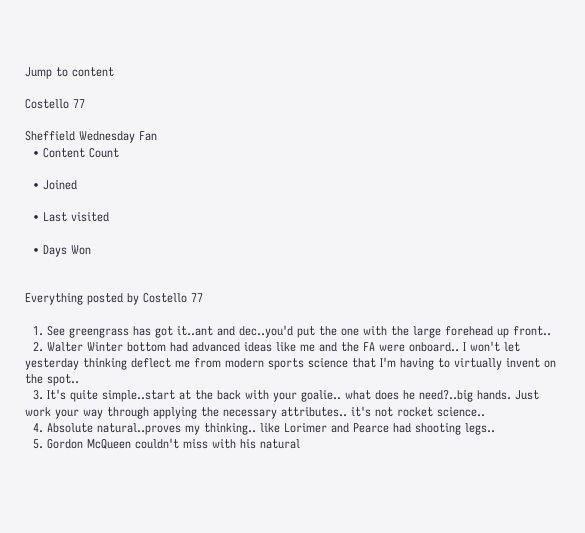Jump to content

Costello 77

Sheffield Wednesday Fan
  • Content Count

  • Joined

  • Last visited

  • Days Won


Everything posted by Costello 77

  1. See greengrass has got it..ant and dec..you'd put the one with the large forehead up front..
  2. Walter Winter bottom had advanced ideas like me and the FA were onboard.. I won't let yesterday thinking deflect me from modern sports science that I'm having to virtually invent on the spot..
  3. It's quite simple..start at the back with your goalie.. what does he need?..big hands. Just work your way through applying the necessary attributes.. it's not rocket science..
  4. Absolute natural..proves my thinking.. like Lorimer and Pearce had shooting legs..
  5. Gordon McQueen couldn't miss with his natural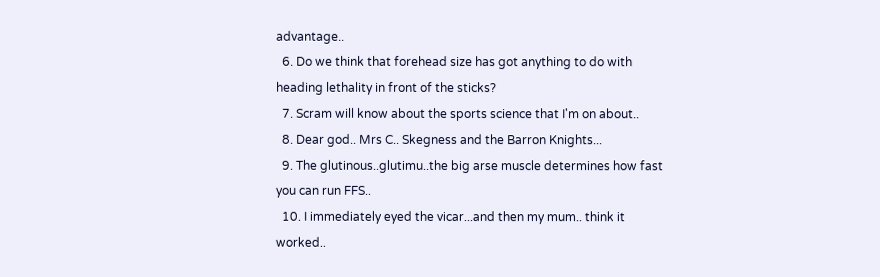advantage..
  6. Do we think that forehead size has got anything to do with heading lethality in front of the sticks?
  7. Scram will know about the sports science that I'm on about..
  8. Dear god.. Mrs C.. Skegness and the Barron Knights...
  9. The glutinous..glutimu..the big arse muscle determines how fast you can run FFS..
  10. I immediately eyed the vicar...and then my mum.. think it worked..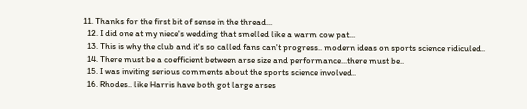11. Thanks for the first bit of sense in the thread...
  12. I did one at my niece's wedding that smelled like a warm cow pat...
  13. This is why the club and it's so called fans can't progress.. modern ideas on sports science ridiculed..
  14. There must be a coefficient between arse size and performance...there must be..
  15. I was inviting serious comments about the sports science involved..
  16. Rhodes.. like Harris have both got large arses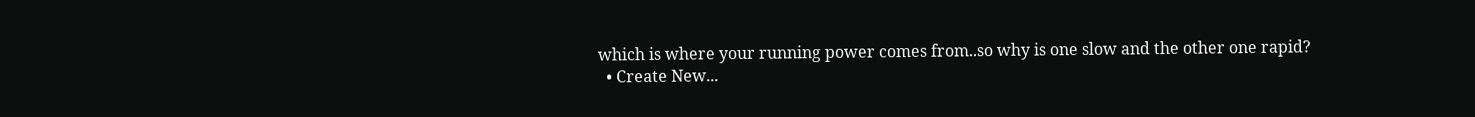which is where your running power comes from..so why is one slow and the other one rapid?
  • Create New...